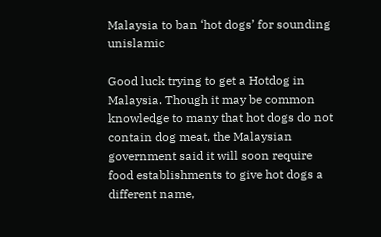Malaysia to ban ‘hot dogs’ for sounding unislamic

Good luck trying to get a Hotdog in Malaysia. Though it may be common knowledge to many that hot dogs do not contain dog meat, the Malaysian government said it will soon require food establishments to give hot dogs a different name,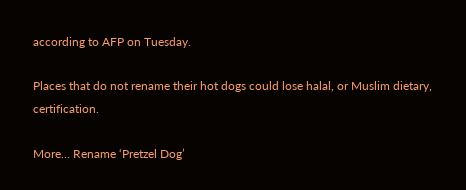according to AFP on Tuesday.

Places that do not rename their hot dogs could lose halal, or Muslim dietary, certification.

More… Rename ‘Pretzel Dog’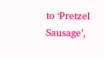to ‘Pretzel Sausage’,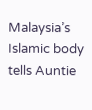Malaysia’s Islamic body tells Auntie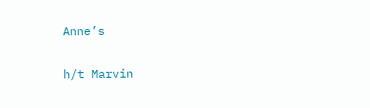Anne’s

h/t Marvin